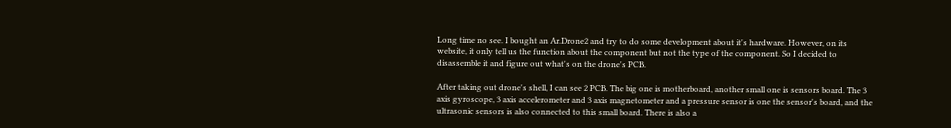Long time no see. I bought an Ar.Drone2 and try to do some development about it's hardware. However, on its website, it only tell us the function about the component but not the type of the component. So I decided to disassemble it and figure out what's on the drone's PCB.

After taking out drone's shell, I can see 2 PCB. The big one is motherboard, another small one is sensors board. The 3 axis gyroscope, 3 axis accelerometer and 3 axis magnetometer and a pressure sensor is one the sensor's board, and the ultrasonic sensors is also connected to this small board. There is also a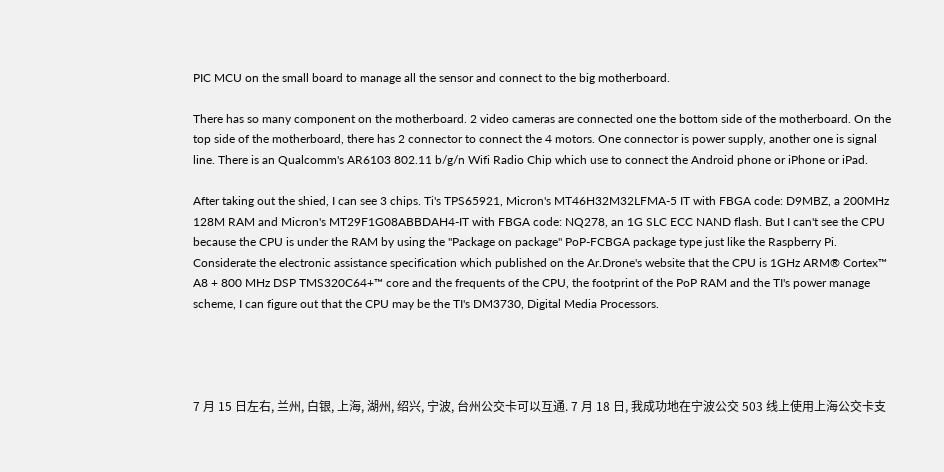PIC MCU on the small board to manage all the sensor and connect to the big motherboard.

There has so many component on the motherboard. 2 video cameras are connected one the bottom side of the motherboard. On the top side of the motherboard, there has 2 connector to connect the 4 motors. One connector is power supply, another one is signal line. There is an Qualcomm's AR6103 802.11 b/g/n Wifi Radio Chip which use to connect the Android phone or iPhone or iPad.

After taking out the shied, I can see 3 chips. Ti's TPS65921, Micron's MT46H32M32LFMA-5 IT with FBGA code: D9MBZ, a 200MHz 128M RAM and Micron's MT29F1G08ABBDAH4-IT with FBGA code: NQ278, an 1G SLC ECC NAND flash. But I can't see the CPU because the CPU is under the RAM by using the "Package on package" PoP-FCBGA package type just like the Raspberry Pi. Considerate the electronic assistance specification which published on the Ar.Drone's website that the CPU is 1GHz ARM® Cortex™ A8 + 800 MHz DSP TMS320C64+™ core and the frequents of the CPU, the footprint of the PoP RAM and the TI's power manage scheme, I can figure out that the CPU may be the TI's DM3730, Digital Media Processors.




7 月 15 日左右, 兰州, 白银, 上海, 湖州, 绍兴, 宁波, 台州公交卡可以互通. 7 月 18 日, 我成功地在宁波公交 503 线上使用上海公交卡支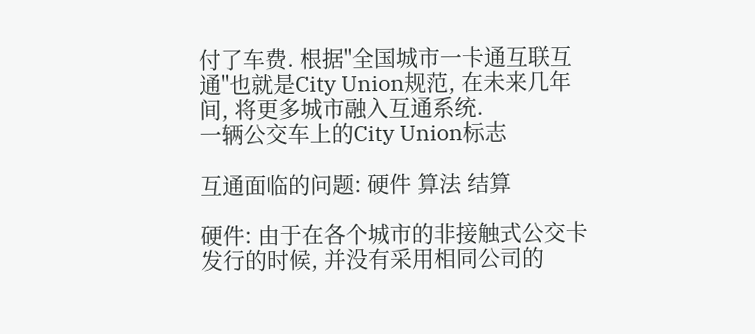付了车费. 根据"全国城市一卡通互联互通"也就是City Union规范, 在未来几年间, 将更多城市融入互通系统.
一辆公交车上的City Union标志

互通面临的问题: 硬件 算法 结算

硬件: 由于在各个城市的非接触式公交卡发行的时候, 并没有采用相同公司的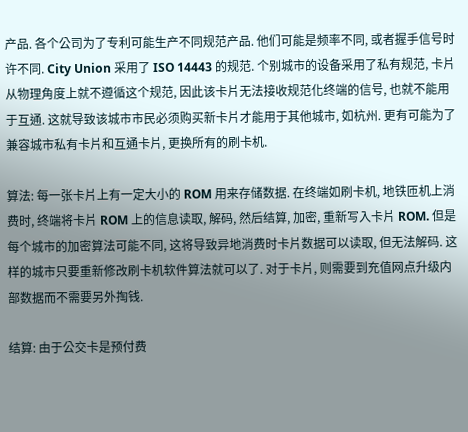产品. 各个公司为了专利可能生产不同规范产品. 他们可能是频率不同, 或者握手信号时许不同. City Union 采用了 ISO 14443 的规范. 个别城市的设备采用了私有规范, 卡片从物理角度上就不遵循这个规范, 因此该卡片无法接收规范化终端的信号, 也就不能用于互通. 这就导致该城市市民必须购买新卡片才能用于其他城市, 如杭州. 更有可能为了兼容城市私有卡片和互通卡片, 更换所有的刷卡机.

算法: 每一张卡片上有一定大小的 ROM 用来存储数据. 在终端如刷卡机, 地铁匝机上消费时, 终端将卡片 ROM 上的信息读取, 解码, 然后结算, 加密, 重新写入卡片 ROM. 但是每个城市的加密算法可能不同, 这将导致异地消费时卡片数据可以读取, 但无法解码. 这样的城市只要重新修改刷卡机软件算法就可以了. 对于卡片, 则需要到充值网点升级内部数据而不需要另外掏钱.

结算: 由于公交卡是预付费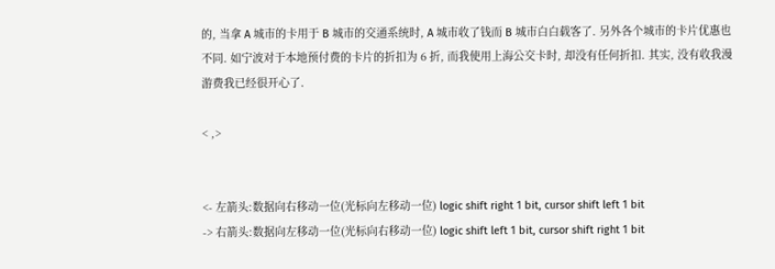的, 当拿 A 城市的卡用于 B 城市的交通系统时, A 城市收了钱而 B 城市白白载客了. 另外各个城市的卡片优惠也不同. 如宁波对于本地预付费的卡片的折扣为 6 折, 而我使用上海公交卡时, 却没有任何折扣. 其实, 没有收我漫游费我已经很开心了.

< ,>


<- 左箭头:数据向右移动一位(光标向左移动一位) logic shift right 1 bit, cursor shift left 1 bit
-> 右箭头:数据向左移动一位(光标向右移动一位) logic shift left 1 bit, cursor shift right 1 bit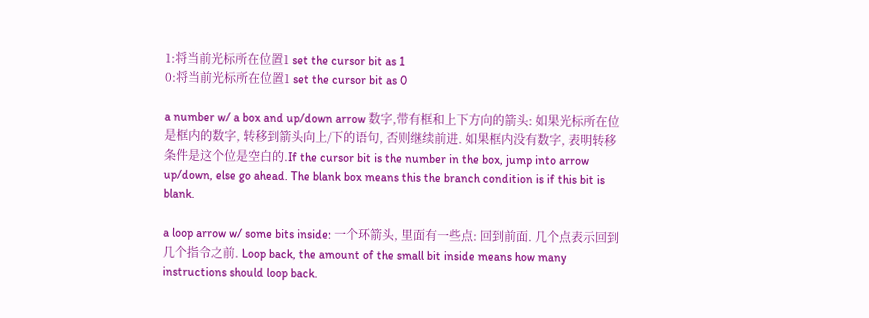1:将当前光标所在位置1 set the cursor bit as 1
0:将当前光标所在位置1 set the cursor bit as 0

a number w/ a box and up/down arrow 数字,带有框和上下方向的箭头: 如果光标所在位是框内的数字, 转移到箭头向上/下的语句, 否则继续前进. 如果框内没有数字, 表明转移条件是这个位是空白的.If the cursor bit is the number in the box, jump into arrow up/down, else go ahead. The blank box means this the branch condition is if this bit is blank.

a loop arrow w/ some bits inside: 一个环箭头, 里面有一些点: 回到前面. 几个点表示回到几个指令之前. Loop back, the amount of the small bit inside means how many instructions should loop back.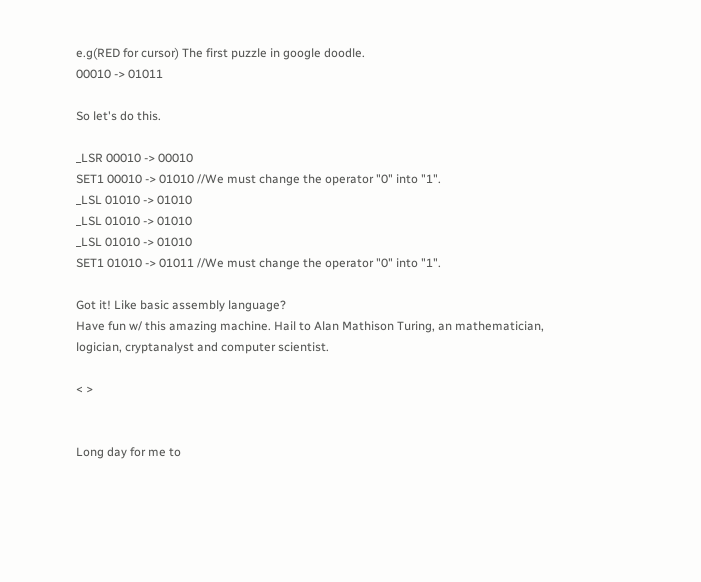e.g(RED for cursor) The first puzzle in google doodle.
00010 -> 01011

So let's do this.

_LSR 00010 -> 00010
SET1 00010 -> 01010 //We must change the operator "0" into "1".
_LSL 01010 -> 01010
_LSL 01010 -> 01010
_LSL 01010 -> 01010
SET1 01010 -> 01011 //We must change the operator "0" into "1".

Got it! Like basic assembly language?
Have fun w/ this amazing machine. Hail to Alan Mathison Turing, an mathematician, logician, cryptanalyst and computer scientist.

< >


Long day for me to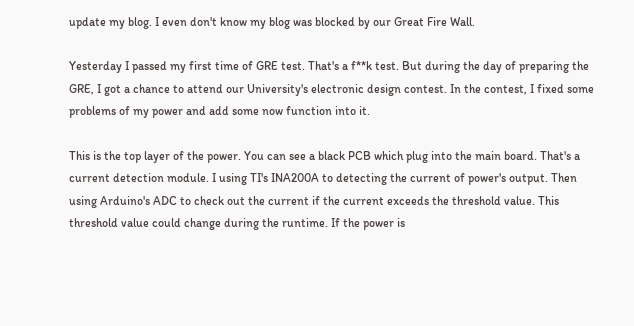update my blog. I even don't know my blog was blocked by our Great Fire Wall.

Yesterday I passed my first time of GRE test. That's a f**k test. But during the day of preparing the GRE, I got a chance to attend our University's electronic design contest. In the contest, I fixed some problems of my power and add some now function into it.

This is the top layer of the power. You can see a black PCB which plug into the main board. That's a current detection module. I using TI's INA200A to detecting the current of power's output. Then using Arduino's ADC to check out the current if the current exceeds the threshold value. This threshold value could change during the runtime. If the power is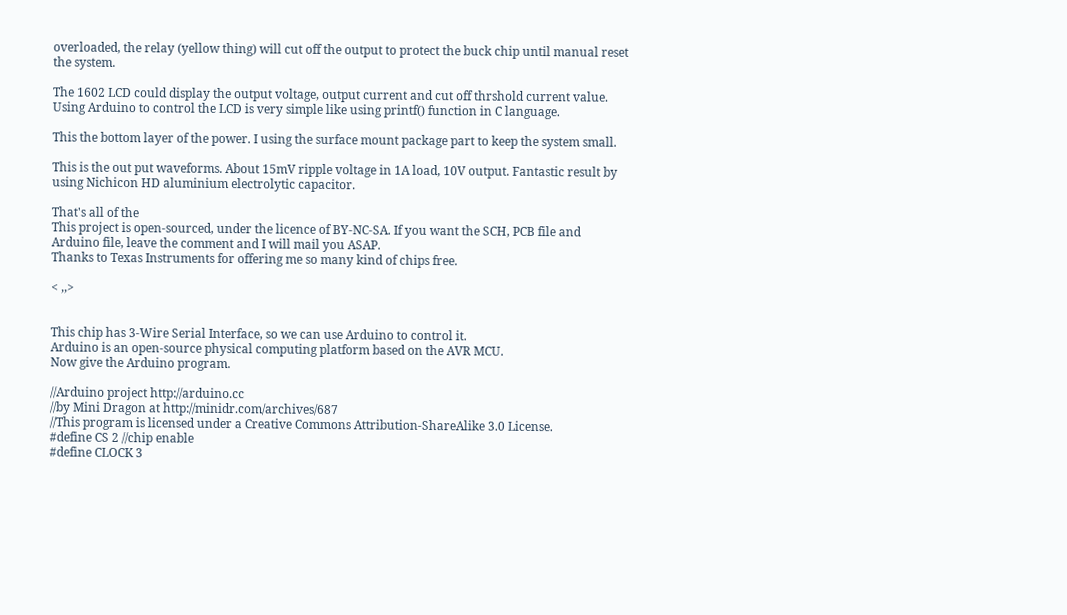overloaded, the relay (yellow thing) will cut off the output to protect the buck chip until manual reset the system.

The 1602 LCD could display the output voltage, output current and cut off thrshold current value. Using Arduino to control the LCD is very simple like using printf() function in C language.

This the bottom layer of the power. I using the surface mount package part to keep the system small.

This is the out put waveforms. About 15mV ripple voltage in 1A load, 10V output. Fantastic result by using Nichicon HD aluminium electrolytic capacitor.

That's all of the
This project is open-sourced, under the licence of BY-NC-SA. If you want the SCH, PCB file and Arduino file, leave the comment and I will mail you ASAP.
Thanks to Texas Instruments for offering me so many kind of chips free.

< ,,>


This chip has 3-Wire Serial Interface, so we can use Arduino to control it.
Arduino is an open-source physical computing platform based on the AVR MCU.
Now give the Arduino program.

//Arduino project http://arduino.cc
//by Mini Dragon at http://minidr.com/archives/687
//This program is licensed under a Creative Commons Attribution-ShareAlike 3.0 License.
#define CS 2 //chip enable
#define CLOCK 3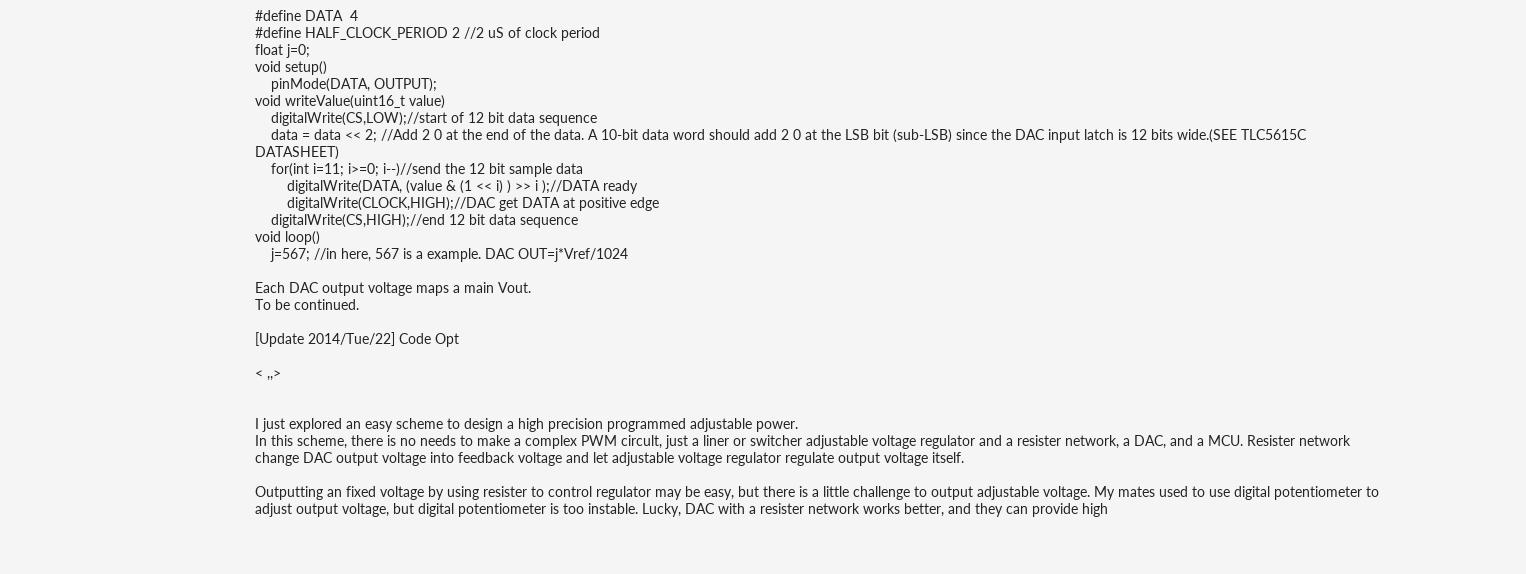#define DATA  4
#define HALF_CLOCK_PERIOD 2 //2 uS of clock period
float j=0;
void setup()
    pinMode(DATA, OUTPUT);
void writeValue(uint16_t value)
    digitalWrite(CS,LOW);//start of 12 bit data sequence
    data = data << 2; //Add 2 0 at the end of the data. A 10-bit data word should add 2 0 at the LSB bit (sub-LSB) since the DAC input latch is 12 bits wide.(SEE TLC5615C DATASHEET)
    for(int i=11; i>=0; i--)//send the 12 bit sample data
        digitalWrite(DATA, (value & (1 << i) ) >> i );//DATA ready
        digitalWrite(CLOCK,HIGH);//DAC get DATA at positive edge
    digitalWrite(CS,HIGH);//end 12 bit data sequence
void loop()
    j=567; //in here, 567 is a example. DAC OUT=j*Vref/1024

Each DAC output voltage maps a main Vout.
To be continued.

[Update 2014/Tue/22] Code Opt

< ,,>


I just explored an easy scheme to design a high precision programmed adjustable power.
In this scheme, there is no needs to make a complex PWM circult, just a liner or switcher adjustable voltage regulator and a resister network, a DAC, and a MCU. Resister network change DAC output voltage into feedback voltage and let adjustable voltage regulator regulate output voltage itself.

Outputting an fixed voltage by using resister to control regulator may be easy, but there is a little challenge to output adjustable voltage. My mates used to use digital potentiometer to adjust output voltage, but digital potentiometer is too instable. Lucky, DAC with a resister network works better, and they can provide high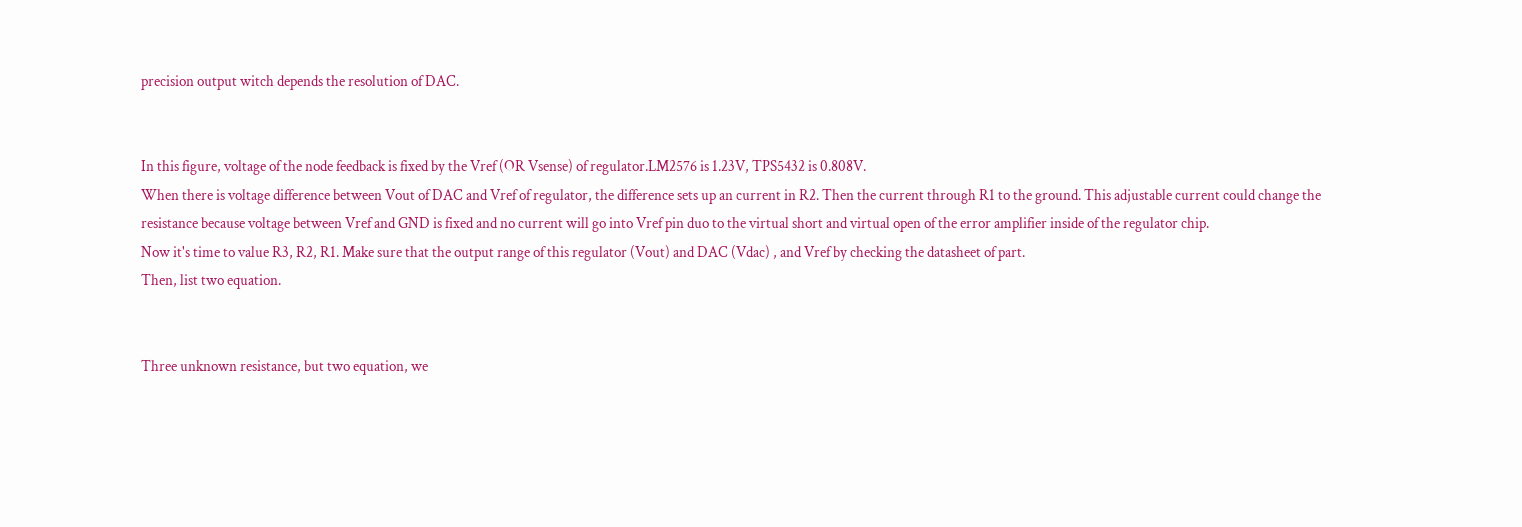precision output witch depends the resolution of DAC.


In this figure, voltage of the node feedback is fixed by the Vref (OR Vsense) of regulator.LM2576 is 1.23V, TPS5432 is 0.808V.
When there is voltage difference between Vout of DAC and Vref of regulator, the difference sets up an current in R2. Then the current through R1 to the ground. This adjustable current could change the resistance because voltage between Vref and GND is fixed and no current will go into Vref pin duo to the virtual short and virtual open of the error amplifier inside of the regulator chip.
Now it's time to value R3, R2, R1. Make sure that the output range of this regulator (Vout) and DAC (Vdac) , and Vref by checking the datasheet of part.
Then, list two equation.


Three unknown resistance, but two equation, we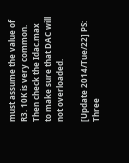must assume the value of R3. 10K is very common.
Then check the Idac.max to make sure that DAC will not overloaded.

[Update 2014/Tue/22] PS: Three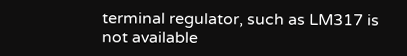terminal regulator, such as LM317 is not available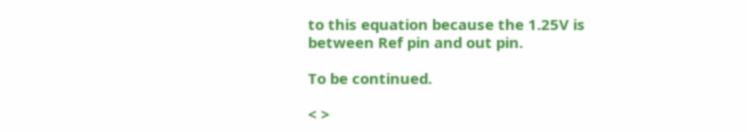to this equation because the 1.25V is between Ref pin and out pin.

To be continued.

< >